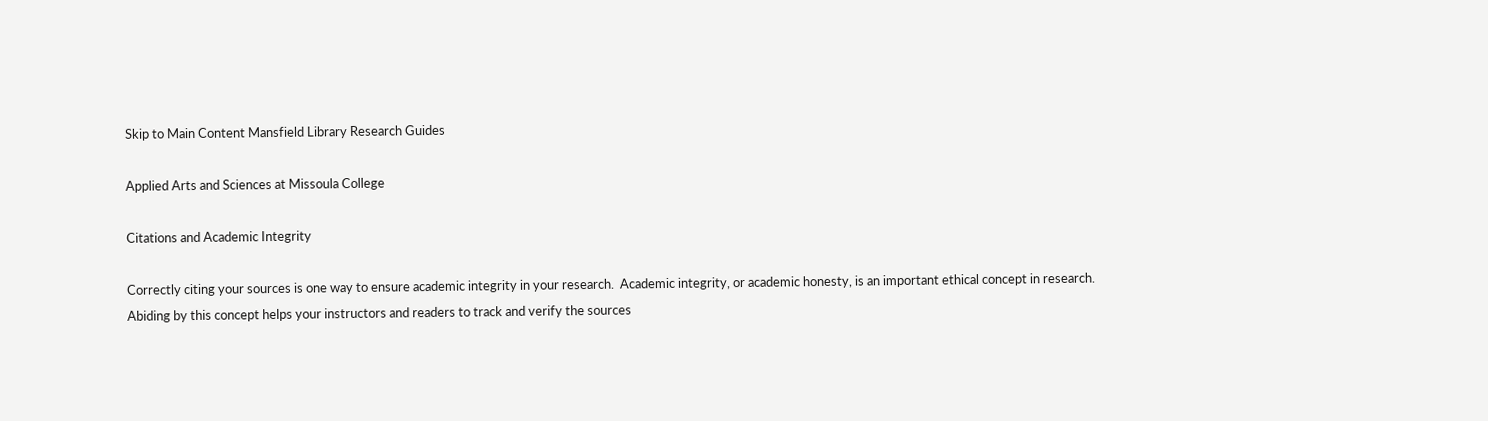Skip to Main Content Mansfield Library Research Guides

Applied Arts and Sciences at Missoula College

Citations and Academic Integrity

Correctly citing your sources is one way to ensure academic integrity in your research.  Academic integrity, or academic honesty, is an important ethical concept in research.  Abiding by this concept helps your instructors and readers to track and verify the sources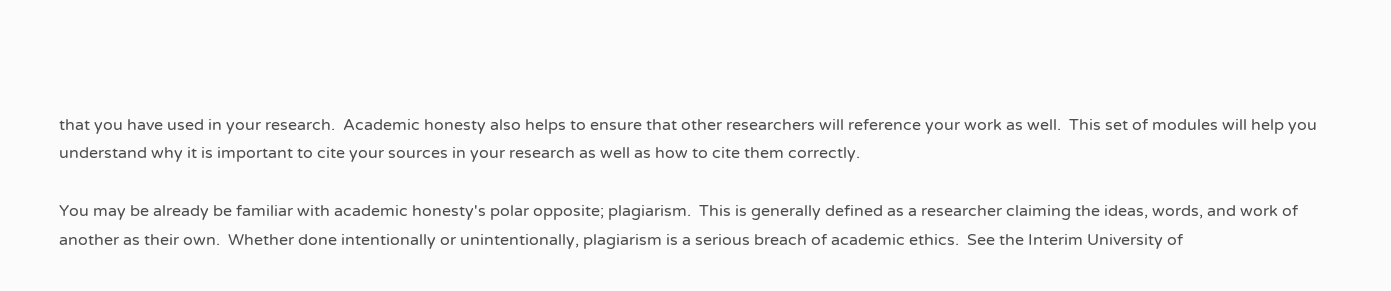that you have used in your research.  Academic honesty also helps to ensure that other researchers will reference your work as well.  This set of modules will help you understand why it is important to cite your sources in your research as well as how to cite them correctly.

You may be already be familiar with academic honesty's polar opposite; plagiarism.  This is generally defined as a researcher claiming the ideas, words, and work of another as their own.  Whether done intentionally or unintentionally, plagiarism is a serious breach of academic ethics.  See the Interim University of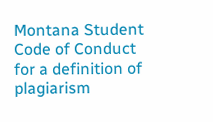Montana Student Code of Conduct for a definition of plagiarism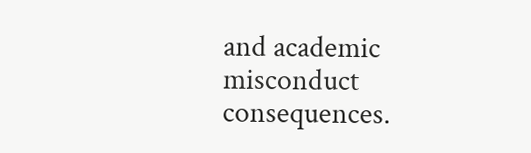and academic misconduct consequences.